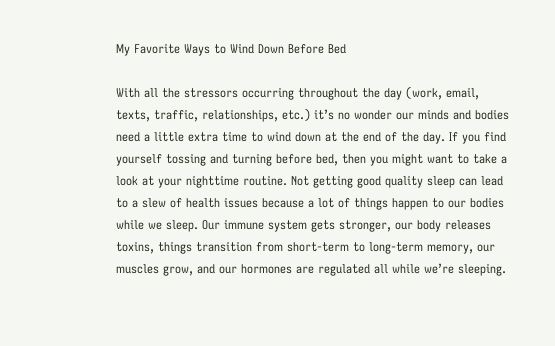My Favorite Ways to Wind Down Before Bed

With all the stressors occurring throughout the day (work, email, texts, traffic, relationships, etc.) it’s no wonder our minds and bodies need a little extra time to wind down at the end of the day. If you find yourself tossing and turning before bed, then you might want to take a look at your nighttime routine. Not getting good quality sleep can lead to a slew of health issues because a lot of things happen to our bodies while we sleep. Our immune system gets stronger, our body releases toxins, things transition from short-term to long-term memory, our muscles grow, and our hormones are regulated all while we’re sleeping.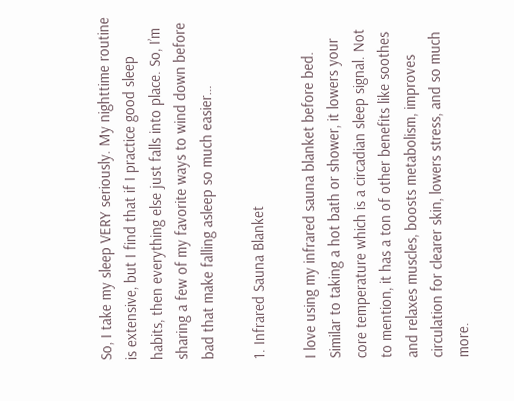So, I take my sleep VERY seriously. My nighttime routine is extensive, but I find that if I practice good sleep habits, then everything else just falls into place. So, I’m sharing a few of my favorite ways to wind down before bad that make falling asleep so much easier…

1. Infrared Sauna Blanket

I love using my infrared sauna blanket before bed. Similar to taking a hot bath or shower, it lowers your core temperature which is a circadian sleep signal. Not to mention, it has a ton of other benefits like soothes and relaxes muscles, boosts metabolism, improves circulation for clearer skin, lowers stress, and so much more.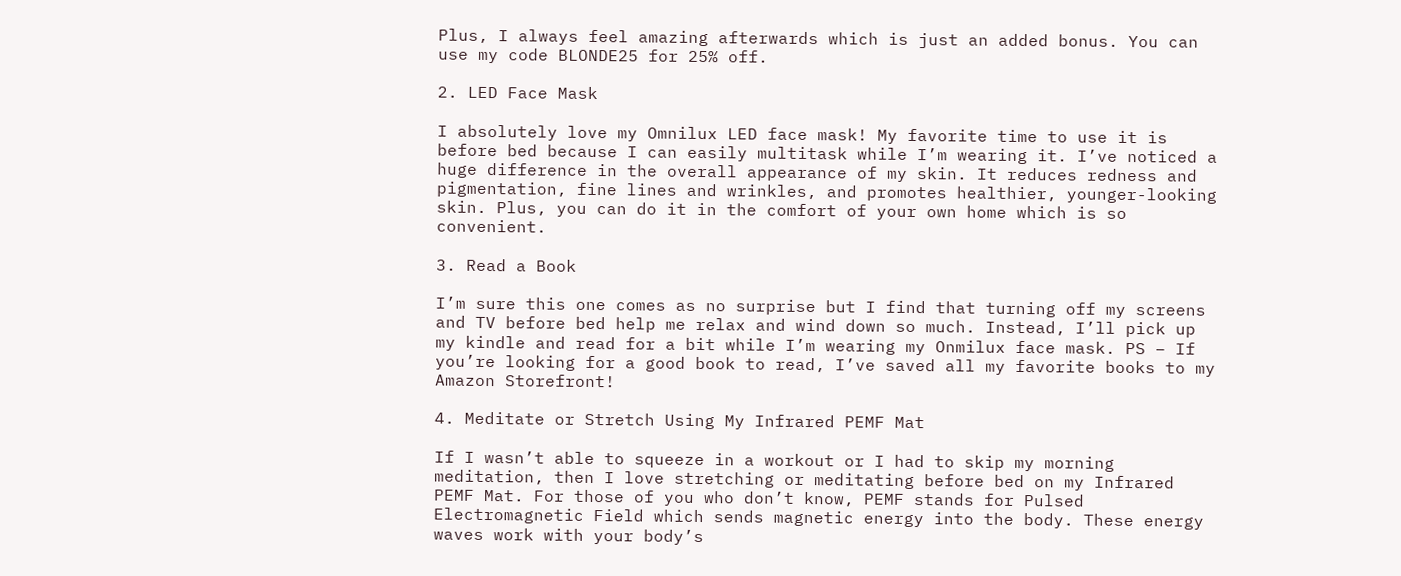Plus, I always feel amazing afterwards which is just an added bonus. You can use my code BLONDE25 for 25% off.

2. LED Face Mask

I absolutely love my Omnilux LED face mask! My favorite time to use it is before bed because I can easily multitask while I’m wearing it. I’ve noticed a huge difference in the overall appearance of my skin. It reduces redness and pigmentation, fine lines and wrinkles, and promotes healthier, younger-looking skin. Plus, you can do it in the comfort of your own home which is so convenient.

3. Read a Book

I’m sure this one comes as no surprise but I find that turning off my screens and TV before bed help me relax and wind down so much. Instead, I’ll pick up my kindle and read for a bit while I’m wearing my Onmilux face mask. PS – If you’re looking for a good book to read, I’ve saved all my favorite books to my Amazon Storefront!

4. Meditate or Stretch Using My Infrared PEMF Mat

If I wasn’t able to squeeze in a workout or I had to skip my morning meditation, then I love stretching or meditating before bed on my Infrared PEMF Mat. For those of you who don’t know, PEMF stands for Pulsed Electromagnetic Field which sends magnetic energy into the body. These energy waves work with your body’s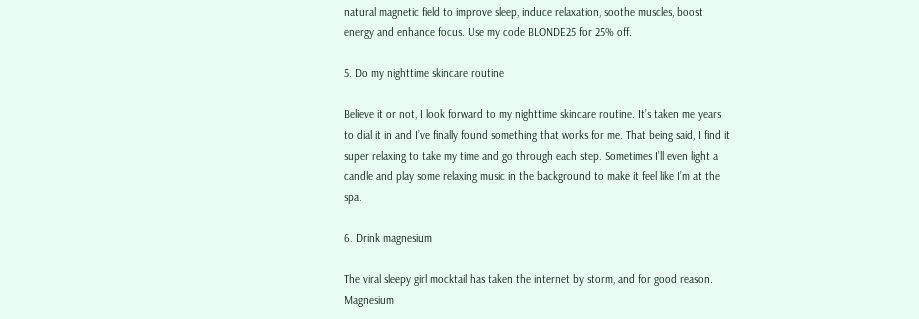natural magnetic field to improve sleep, induce relaxation, soothe muscles, boost energy and enhance focus. Use my code BLONDE25 for 25% off.

5. Do my nighttime skincare routine

Believe it or not, I look forward to my nighttime skincare routine. It’s taken me years to dial it in and I’ve finally found something that works for me. That being said, I find it super relaxing to take my time and go through each step. Sometimes I’ll even light a candle and play some relaxing music in the background to make it feel like I’m at the spa.

6. Drink magnesium

The viral sleepy girl mocktail has taken the internet by storm, and for good reason. Magnesium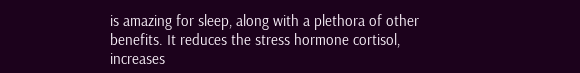is amazing for sleep, along with a plethora of other benefits. It reduces the stress hormone cortisol, increases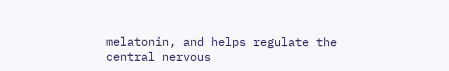melatonin, and helps regulate the central nervous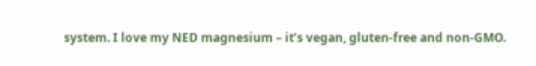system. I love my NED magnesium – it’s vegan, gluten-free and non-GMO.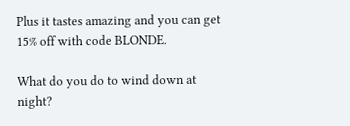Plus it tastes amazing and you can get 15% off with code BLONDE.

What do you do to wind down at night?